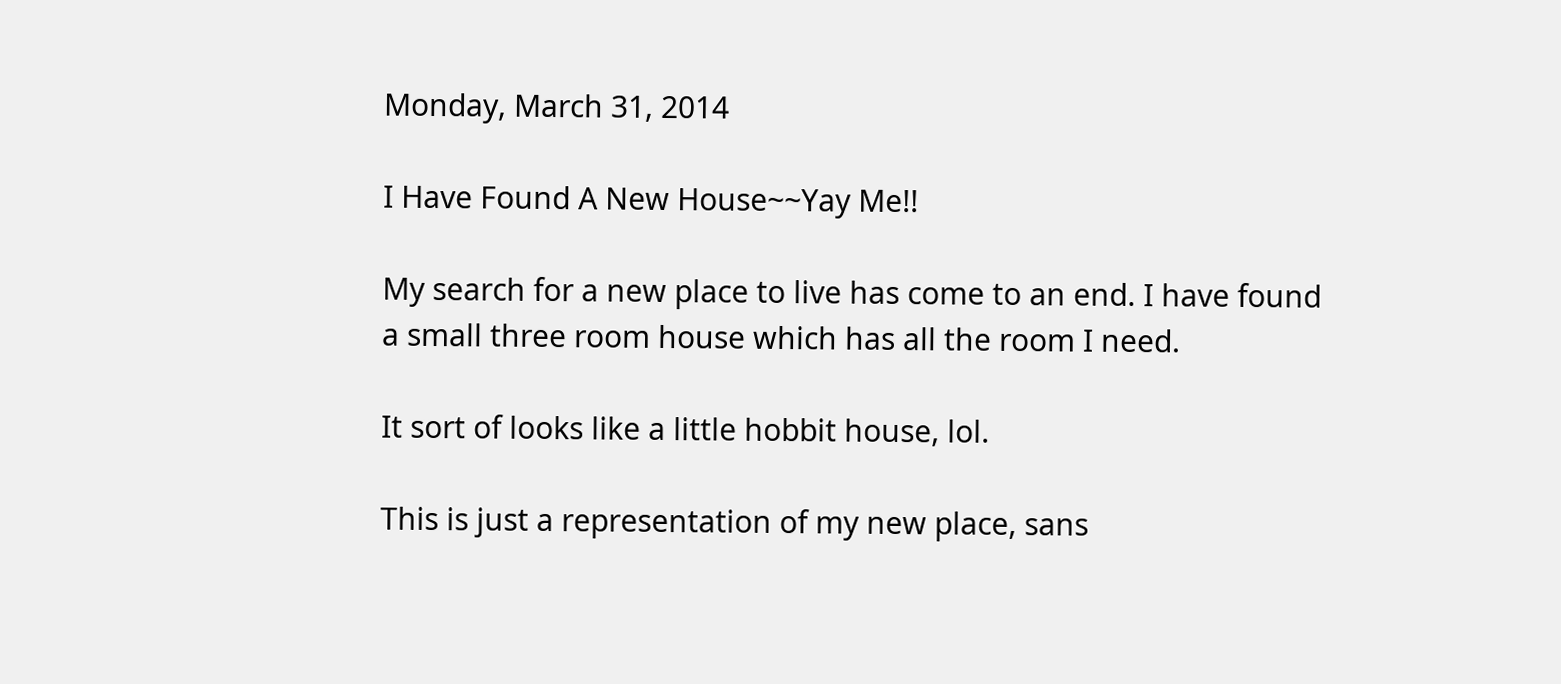Monday, March 31, 2014

I Have Found A New House~~Yay Me!!

My search for a new place to live has come to an end. I have found a small three room house which has all the room I need.

It sort of looks like a little hobbit house, lol.

This is just a representation of my new place, sans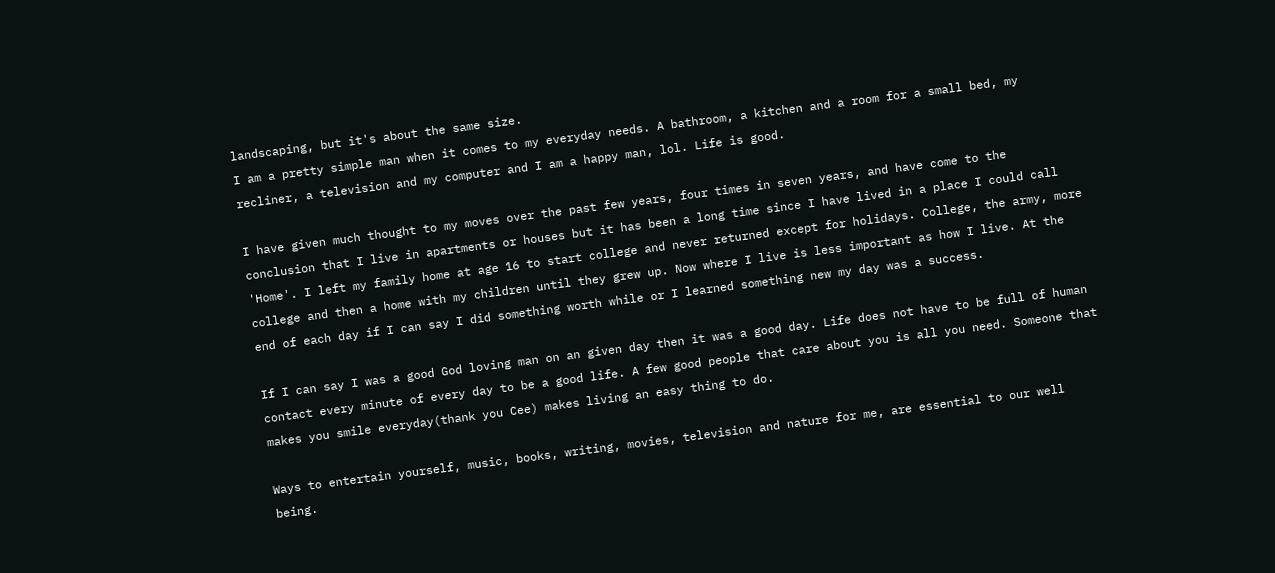landscaping, but it's about the same size.
I am a pretty simple man when it comes to my everyday needs. A bathroom, a kitchen and a room for a small bed, my recliner, a television and my computer and I am a happy man, lol. Life is good.

I have given much thought to my moves over the past few years, four times in seven years, and have come to the conclusion that I live in apartments or houses but it has been a long time since I have lived in a place I could call 'Home'. I left my family home at age 16 to start college and never returned except for holidays. College, the army, more college and then a home with my children until they grew up. Now where I live is less important as how I live. At the end of each day if I can say I did something worth while or I learned something new my day was a success.

If I can say I was a good God loving man on an given day then it was a good day. Life does not have to be full of human contact every minute of every day to be a good life. A few good people that care about you is all you need. Someone that makes you smile everyday(thank you Cee) makes living an easy thing to do.

Ways to entertain yourself, music, books, writing, movies, television and nature for me, are essential to our well being.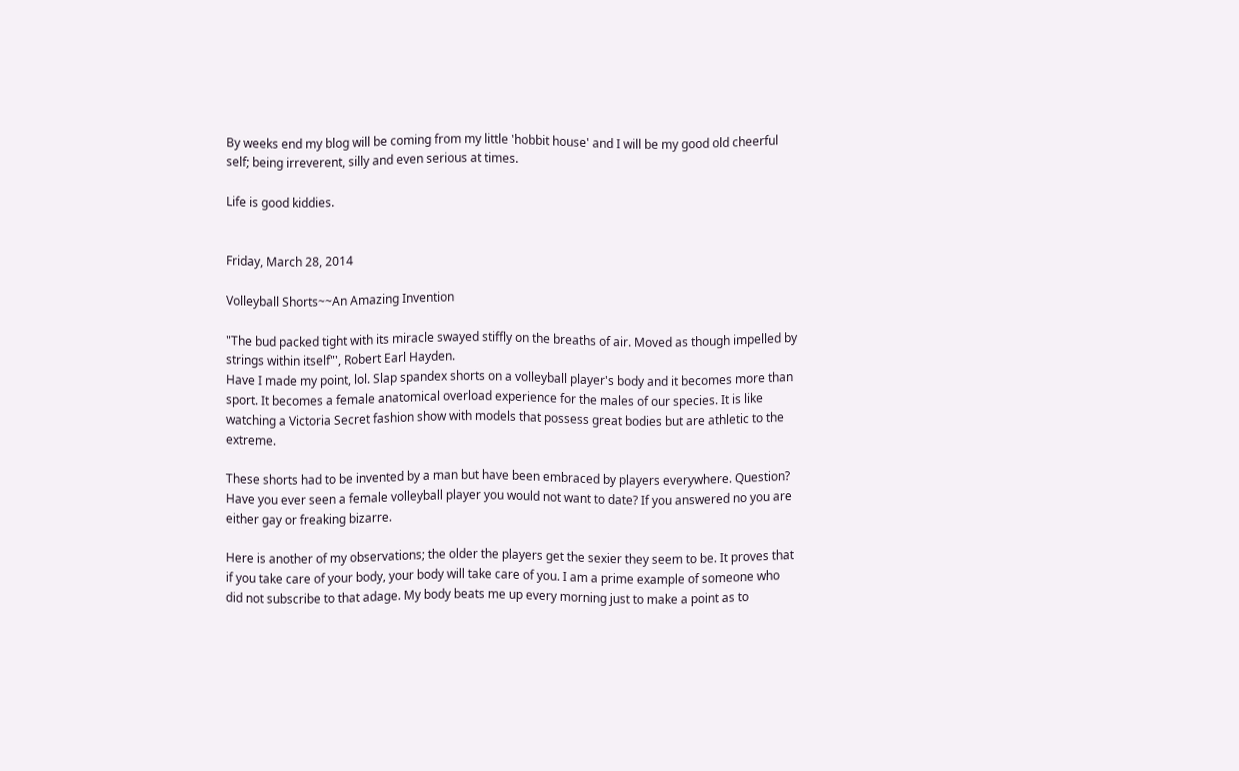By weeks end my blog will be coming from my little 'hobbit house' and I will be my good old cheerful self; being irreverent, silly and even serious at times.

Life is good kiddies.


Friday, March 28, 2014

Volleyball Shorts~~An Amazing Invention

"The bud packed tight with its miracle swayed stiffly on the breaths of air. Moved as though impelled by strings within itself"', Robert Earl Hayden.
Have I made my point, lol. Slap spandex shorts on a volleyball player's body and it becomes more than sport. It becomes a female anatomical overload experience for the males of our species. It is like watching a Victoria Secret fashion show with models that possess great bodies but are athletic to the extreme.

These shorts had to be invented by a man but have been embraced by players everywhere. Question? Have you ever seen a female volleyball player you would not want to date? If you answered no you are either gay or freaking bizarre.

Here is another of my observations; the older the players get the sexier they seem to be. It proves that if you take care of your body, your body will take care of you. I am a prime example of someone who did not subscribe to that adage. My body beats me up every morning just to make a point as to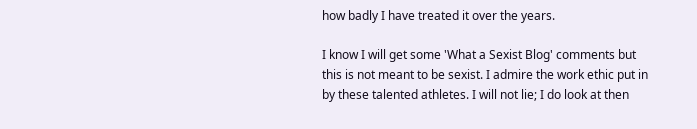how badly I have treated it over the years.

I know I will get some 'What a Sexist Blog' comments but this is not meant to be sexist. I admire the work ethic put in by these talented athletes. I will not lie; I do look at then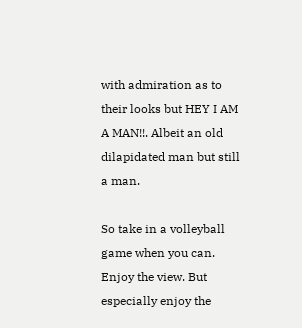with admiration as to their looks but HEY I AM A MAN!!. Albeit an old dilapidated man but still a man.

So take in a volleyball game when you can. Enjoy the view. But especially enjoy the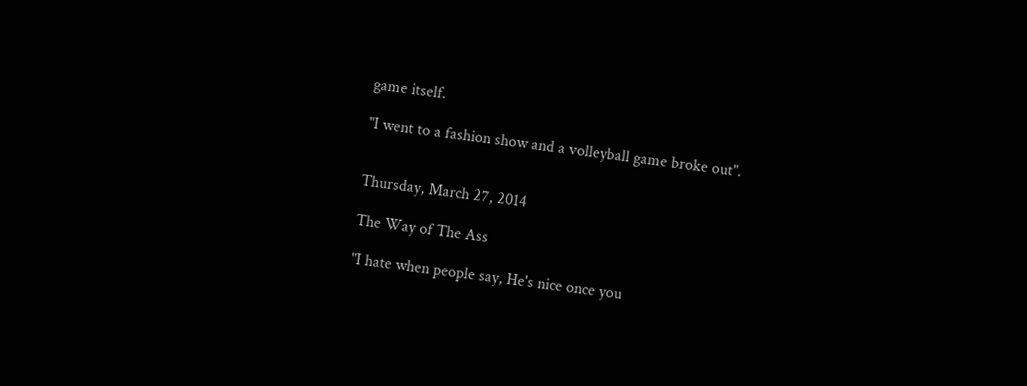game itself.

"I went to a fashion show and a volleyball game broke out".


Thursday, March 27, 2014

The Way of The Ass

"I hate when people say, He's nice once you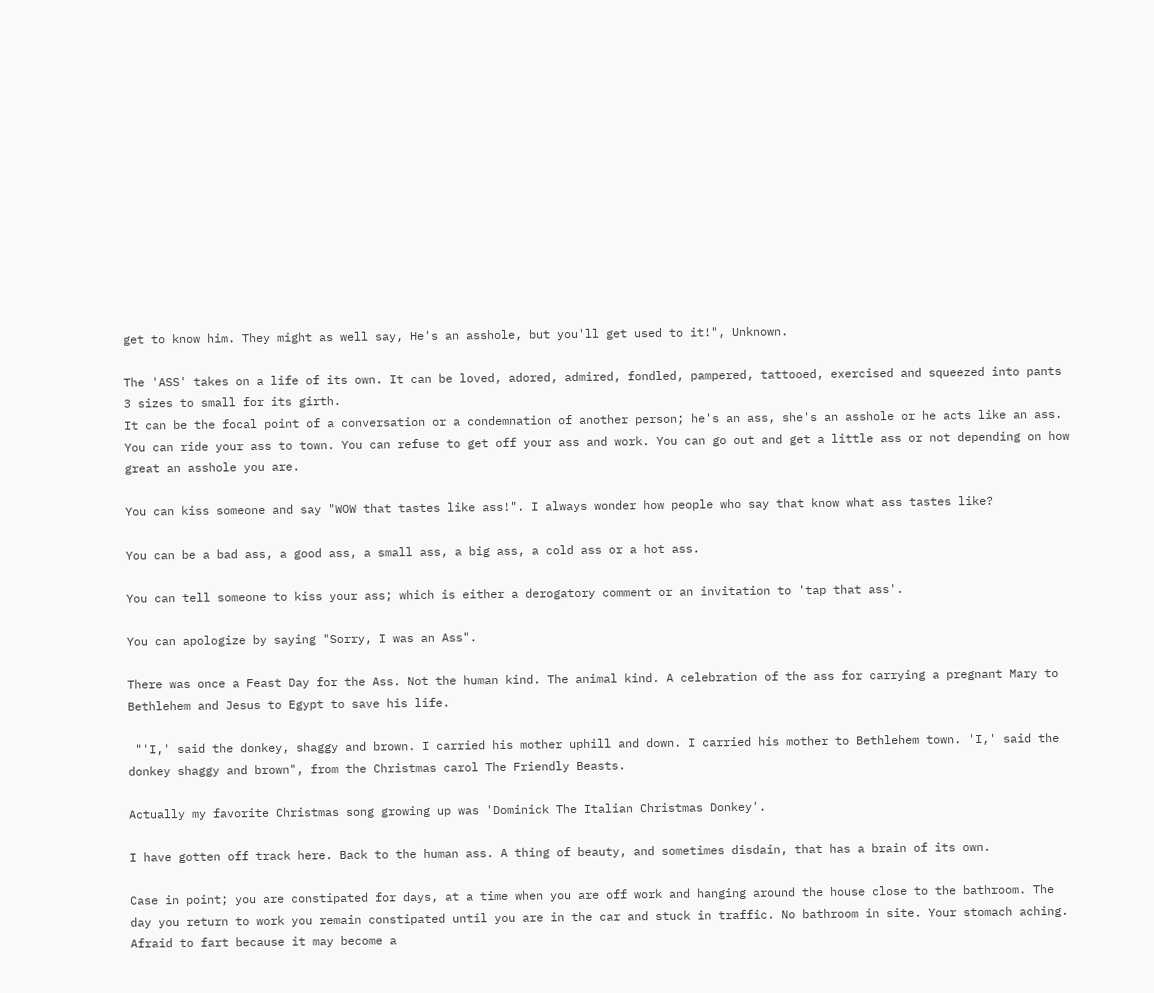get to know him. They might as well say, He's an asshole, but you'll get used to it!", Unknown.

The 'ASS' takes on a life of its own. It can be loved, adored, admired, fondled, pampered, tattooed, exercised and squeezed into pants 3 sizes to small for its girth.
It can be the focal point of a conversation or a condemnation of another person; he's an ass, she's an asshole or he acts like an ass.
You can ride your ass to town. You can refuse to get off your ass and work. You can go out and get a little ass or not depending on how great an asshole you are.

You can kiss someone and say "WOW that tastes like ass!". I always wonder how people who say that know what ass tastes like?

You can be a bad ass, a good ass, a small ass, a big ass, a cold ass or a hot ass.

You can tell someone to kiss your ass; which is either a derogatory comment or an invitation to 'tap that ass'.

You can apologize by saying "Sorry, I was an Ass".

There was once a Feast Day for the Ass. Not the human kind. The animal kind. A celebration of the ass for carrying a pregnant Mary to Bethlehem and Jesus to Egypt to save his life.

 "'I,' said the donkey, shaggy and brown. I carried his mother uphill and down. I carried his mother to Bethlehem town. 'I,' said the donkey shaggy and brown", from the Christmas carol The Friendly Beasts.

Actually my favorite Christmas song growing up was 'Dominick The Italian Christmas Donkey'.

I have gotten off track here. Back to the human ass. A thing of beauty, and sometimes disdain, that has a brain of its own.

Case in point; you are constipated for days, at a time when you are off work and hanging around the house close to the bathroom. The day you return to work you remain constipated until you are in the car and stuck in traffic. No bathroom in site. Your stomach aching. Afraid to fart because it may become a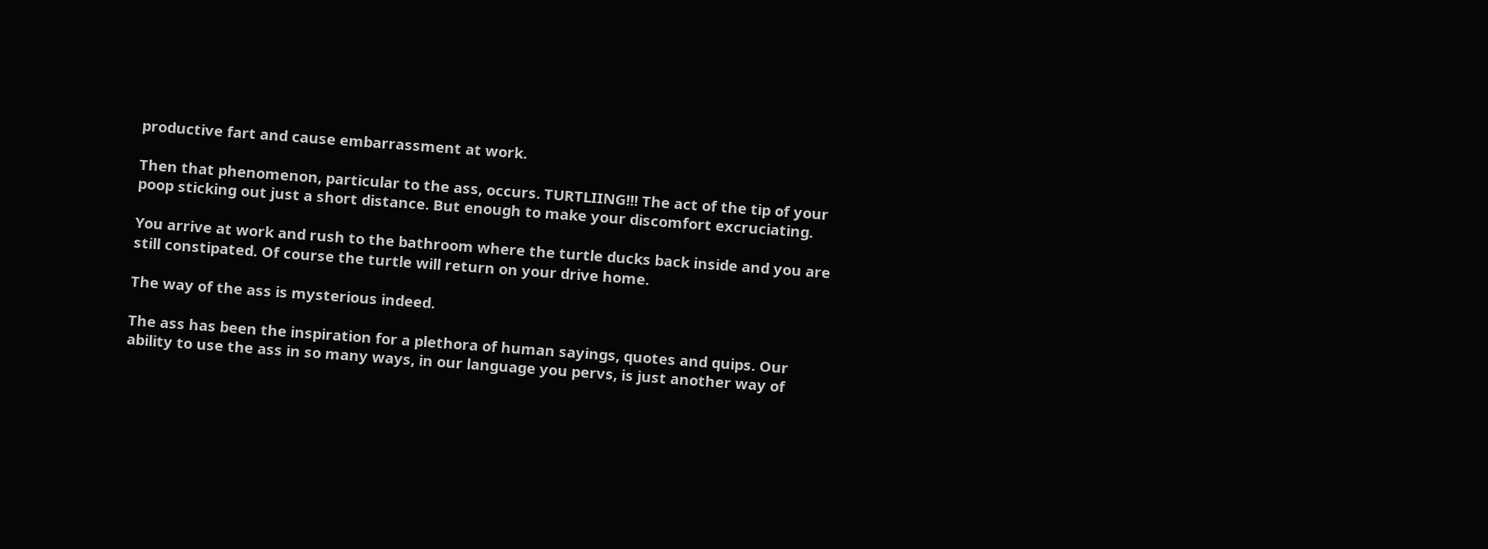productive fart and cause embarrassment at work.

Then that phenomenon, particular to the ass, occurs. TURTLIING!!! The act of the tip of your poop sticking out just a short distance. But enough to make your discomfort excruciating.

You arrive at work and rush to the bathroom where the turtle ducks back inside and you are still constipated. Of course the turtle will return on your drive home.

The way of the ass is mysterious indeed.

The ass has been the inspiration for a plethora of human sayings, quotes and quips. Our ability to use the ass in so many ways, in our language you pervs, is just another way of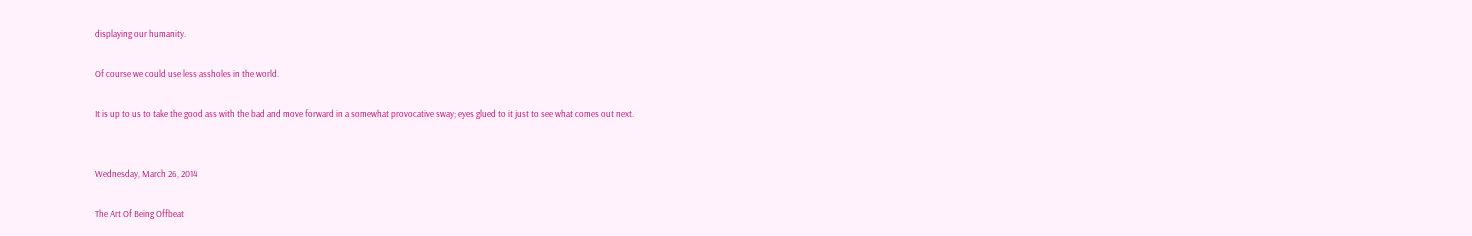displaying our humanity.

Of course we could use less assholes in the world.

It is up to us to take the good ass with the bad and move forward in a somewhat provocative sway; eyes glued to it just to see what comes out next.


Wednesday, March 26, 2014

The Art Of Being Offbeat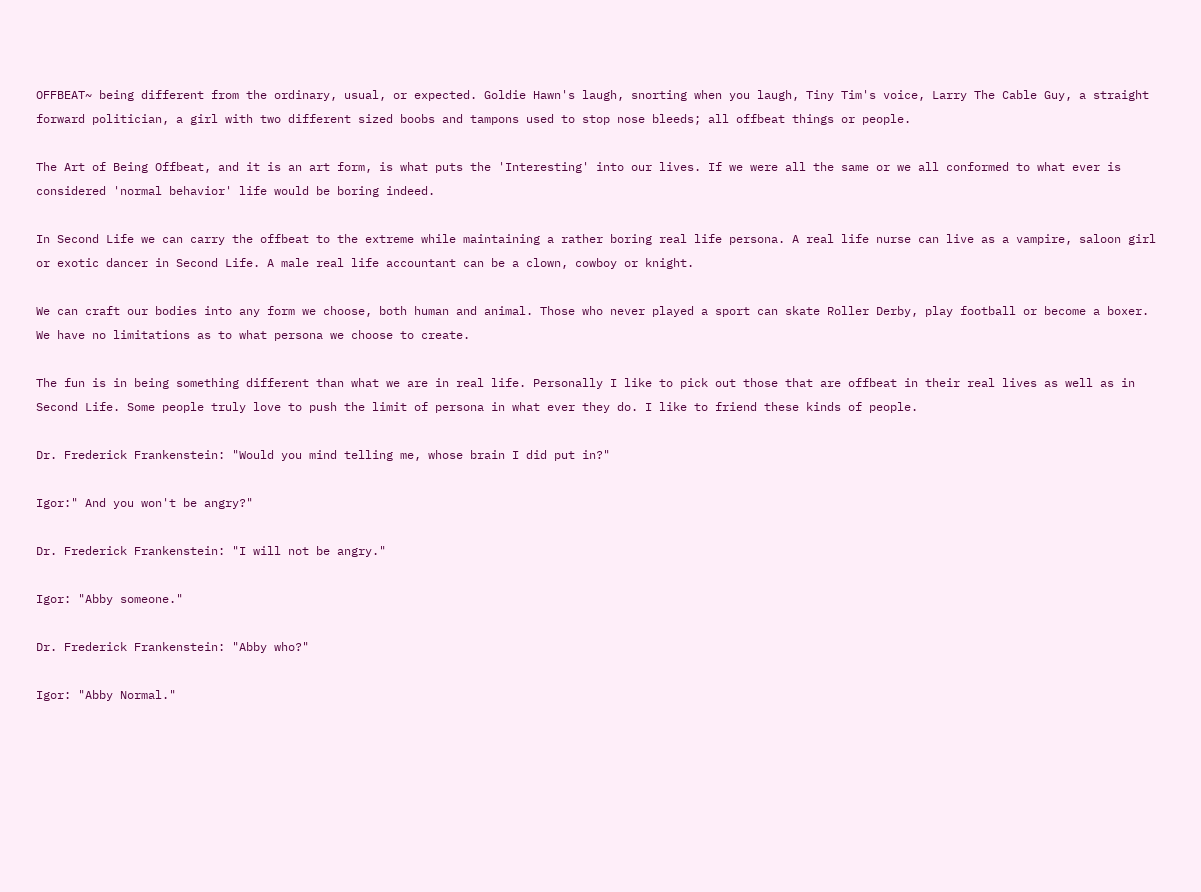OFFBEAT~ being different from the ordinary, usual, or expected. Goldie Hawn's laugh, snorting when you laugh, Tiny Tim's voice, Larry The Cable Guy, a straight forward politician, a girl with two different sized boobs and tampons used to stop nose bleeds; all offbeat things or people.

The Art of Being Offbeat, and it is an art form, is what puts the 'Interesting' into our lives. If we were all the same or we all conformed to what ever is considered 'normal behavior' life would be boring indeed.

In Second Life we can carry the offbeat to the extreme while maintaining a rather boring real life persona. A real life nurse can live as a vampire, saloon girl or exotic dancer in Second Life. A male real life accountant can be a clown, cowboy or knight.

We can craft our bodies into any form we choose, both human and animal. Those who never played a sport can skate Roller Derby, play football or become a boxer. We have no limitations as to what persona we choose to create.

The fun is in being something different than what we are in real life. Personally I like to pick out those that are offbeat in their real lives as well as in Second Life. Some people truly love to push the limit of persona in what ever they do. I like to friend these kinds of people.

Dr. Frederick Frankenstein: "Would you mind telling me, whose brain I did put in?"

Igor:" And you won't be angry?"

Dr. Frederick Frankenstein: "I will not be angry."

Igor: "Abby someone."

Dr. Frederick Frankenstein: "Abby who?"

Igor: "Abby Normal."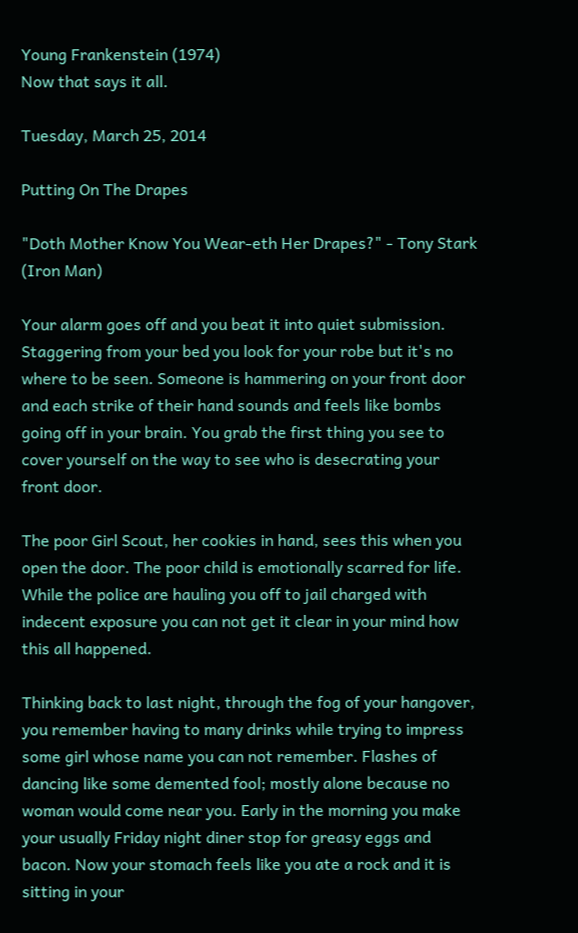Young Frankenstein (1974)
Now that says it all.

Tuesday, March 25, 2014

Putting On The Drapes

"Doth Mother Know You Wear-eth Her Drapes?" - Tony Stark (Iron Man)

Your alarm goes off and you beat it into quiet submission. Staggering from your bed you look for your robe but it's no where to be seen. Someone is hammering on your front door and each strike of their hand sounds and feels like bombs going off in your brain. You grab the first thing you see to cover yourself on the way to see who is desecrating your front door.

The poor Girl Scout, her cookies in hand, sees this when you open the door. The poor child is emotionally scarred for life. While the police are hauling you off to jail charged with indecent exposure you can not get it clear in your mind how this all happened.

Thinking back to last night, through the fog of your hangover, you remember having to many drinks while trying to impress some girl whose name you can not remember. Flashes of dancing like some demented fool; mostly alone because no woman would come near you. Early in the morning you make your usually Friday night diner stop for greasy eggs and bacon. Now your stomach feels like you ate a rock and it is sitting in your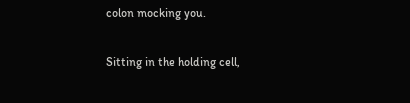colon mocking you.

Sitting in the holding cell,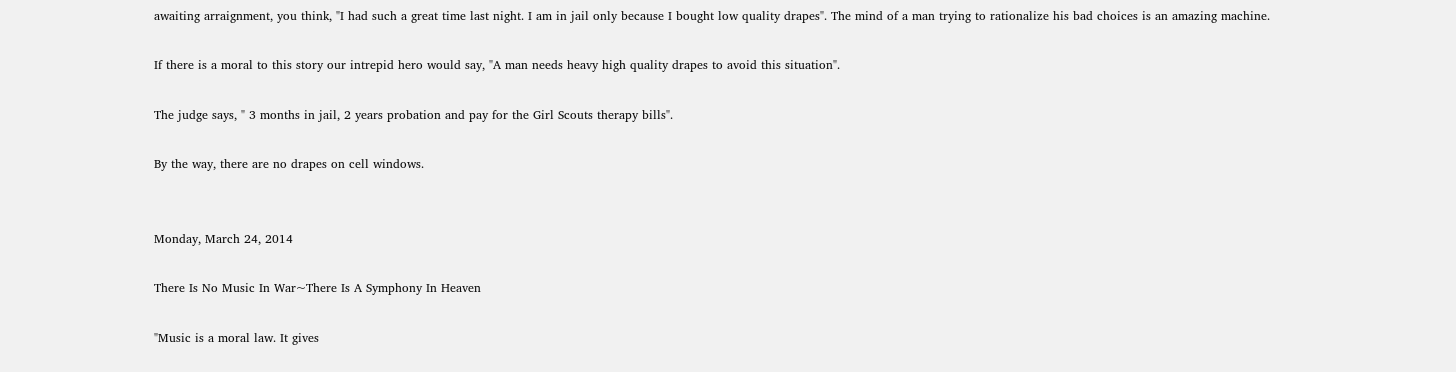awaiting arraignment, you think, "I had such a great time last night. I am in jail only because I bought low quality drapes". The mind of a man trying to rationalize his bad choices is an amazing machine.

If there is a moral to this story our intrepid hero would say, "A man needs heavy high quality drapes to avoid this situation".

The judge says, " 3 months in jail, 2 years probation and pay for the Girl Scouts therapy bills".

By the way, there are no drapes on cell windows.


Monday, March 24, 2014

There Is No Music In War~There Is A Symphony In Heaven

"Music is a moral law. It gives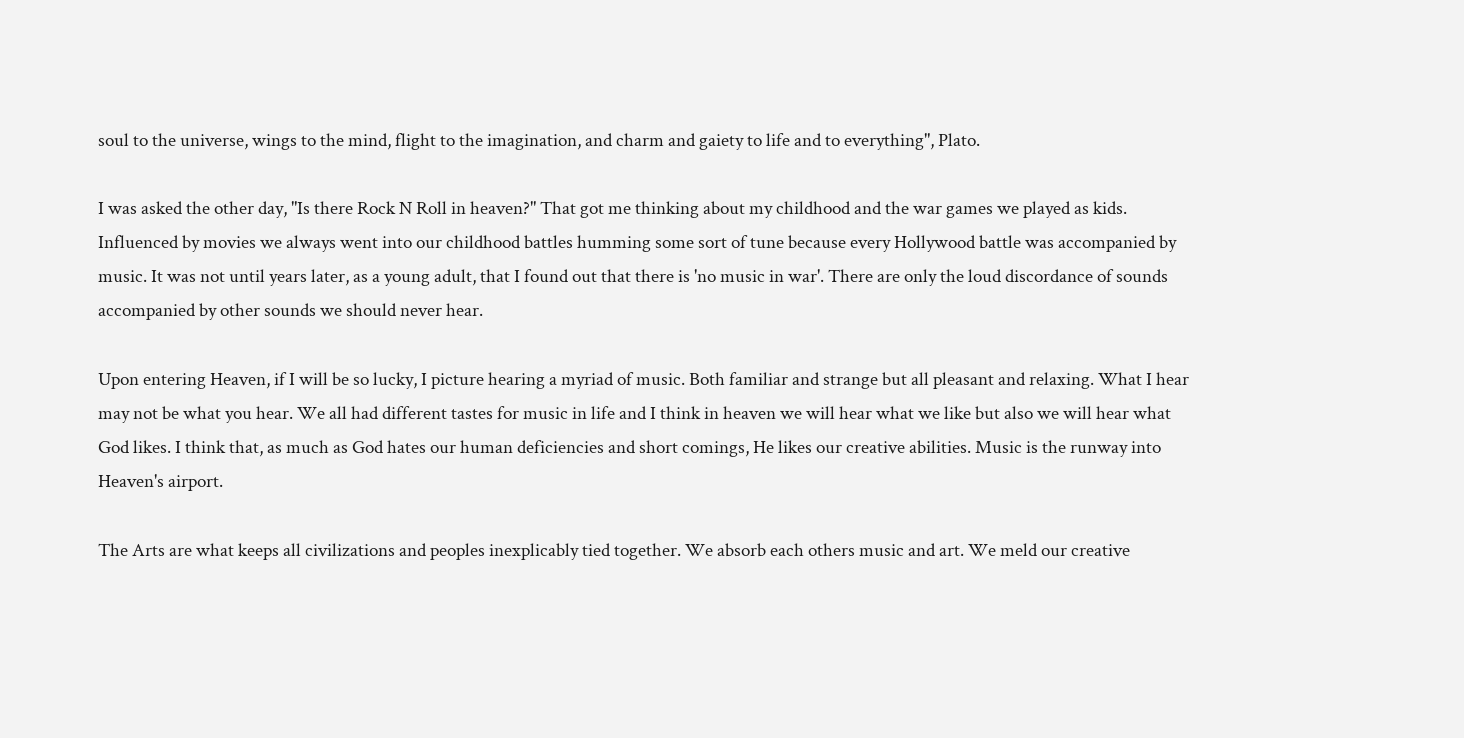soul to the universe, wings to the mind, flight to the imagination, and charm and gaiety to life and to everything", Plato.

I was asked the other day, "Is there Rock N Roll in heaven?" That got me thinking about my childhood and the war games we played as kids. Influenced by movies we always went into our childhood battles humming some sort of tune because every Hollywood battle was accompanied by music. It was not until years later, as a young adult, that I found out that there is 'no music in war'. There are only the loud discordance of sounds accompanied by other sounds we should never hear.

Upon entering Heaven, if I will be so lucky, I picture hearing a myriad of music. Both familiar and strange but all pleasant and relaxing. What I hear may not be what you hear. We all had different tastes for music in life and I think in heaven we will hear what we like but also we will hear what God likes. I think that, as much as God hates our human deficiencies and short comings, He likes our creative abilities. Music is the runway into Heaven's airport.

The Arts are what keeps all civilizations and peoples inexplicably tied together. We absorb each others music and art. We meld our creative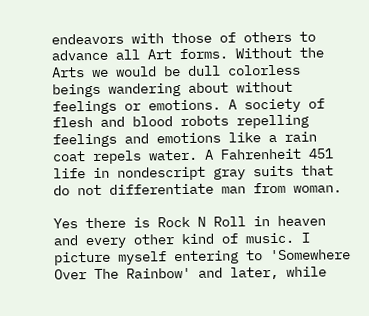endeavors with those of others to advance all Art forms. Without the Arts we would be dull colorless beings wandering about without feelings or emotions. A society of flesh and blood robots repelling feelings and emotions like a rain coat repels water. A Fahrenheit 451 life in nondescript gray suits that do not differentiate man from woman.

Yes there is Rock N Roll in heaven and every other kind of music. I picture myself entering to 'Somewhere Over The Rainbow' and later, while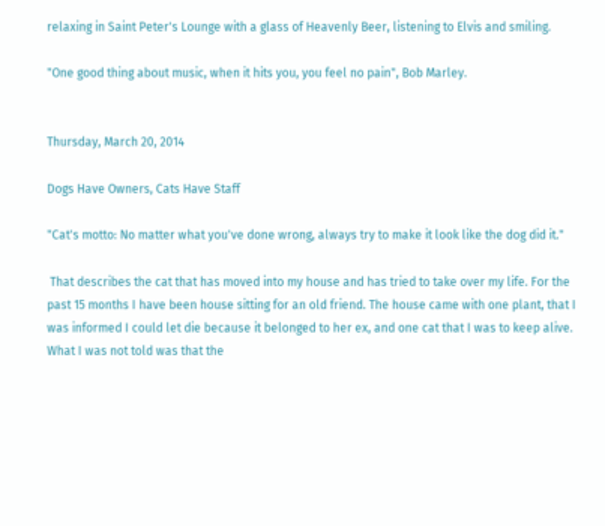relaxing in Saint Peter's Lounge with a glass of Heavenly Beer, listening to Elvis and smiling.

"One good thing about music, when it hits you, you feel no pain", Bob Marley.


Thursday, March 20, 2014

Dogs Have Owners, Cats Have Staff

"Cat's motto: No matter what you've done wrong, always try to make it look like the dog did it."

 That describes the cat that has moved into my house and has tried to take over my life. For the past 15 months I have been house sitting for an old friend. The house came with one plant, that I was informed I could let die because it belonged to her ex, and one cat that I was to keep alive. What I was not told was that the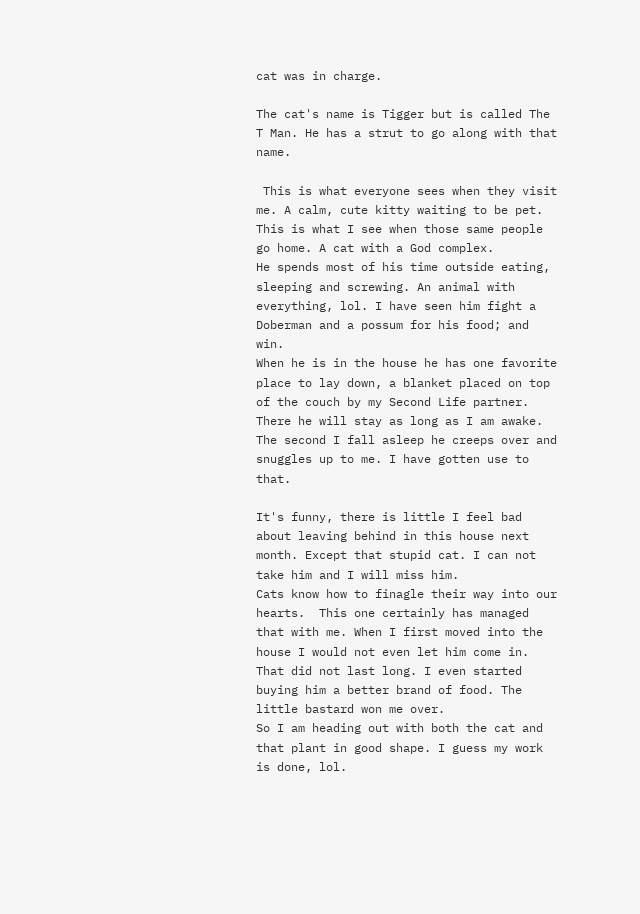cat was in charge.

The cat's name is Tigger but is called The T Man. He has a strut to go along with that name.

 This is what everyone sees when they visit me. A calm, cute kitty waiting to be pet.
This is what I see when those same people go home. A cat with a God complex.
He spends most of his time outside eating, sleeping and screwing. An animal with everything, lol. I have seen him fight a Doberman and a possum for his food; and win.
When he is in the house he has one favorite place to lay down, a blanket placed on top of the couch by my Second Life partner. There he will stay as long as I am awake.
The second I fall asleep he creeps over and snuggles up to me. I have gotten use to that.

It's funny, there is little I feel bad about leaving behind in this house next month. Except that stupid cat. I can not take him and I will miss him.
Cats know how to finagle their way into our hearts.  This one certainly has managed that with me. When I first moved into the house I would not even let him come in.  That did not last long. I even started buying him a better brand of food. The little bastard won me over.
So I am heading out with both the cat and that plant in good shape. I guess my work is done, lol.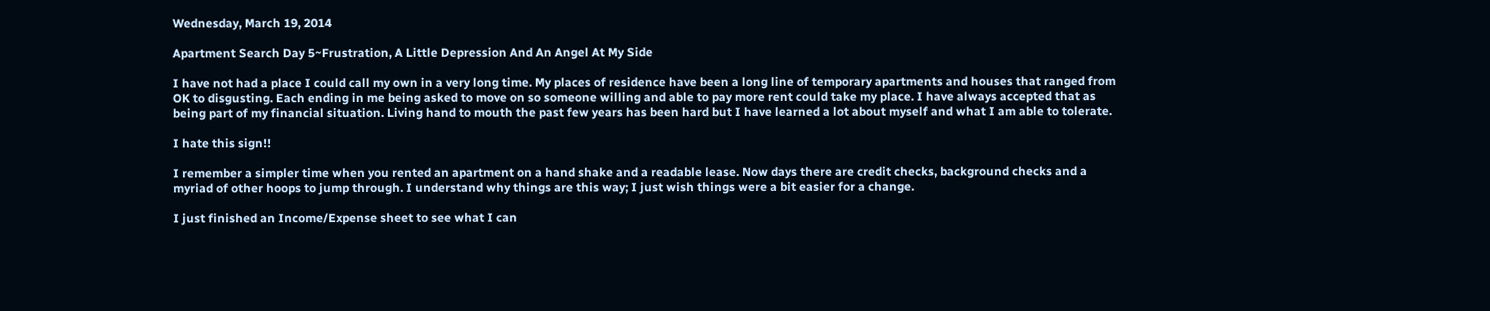Wednesday, March 19, 2014

Apartment Search Day 5~Frustration, A Little Depression And An Angel At My Side

I have not had a place I could call my own in a very long time. My places of residence have been a long line of temporary apartments and houses that ranged from OK to disgusting. Each ending in me being asked to move on so someone willing and able to pay more rent could take my place. I have always accepted that as being part of my financial situation. Living hand to mouth the past few years has been hard but I have learned a lot about myself and what I am able to tolerate.

I hate this sign!!

I remember a simpler time when you rented an apartment on a hand shake and a readable lease. Now days there are credit checks, background checks and a myriad of other hoops to jump through. I understand why things are this way; I just wish things were a bit easier for a change.

I just finished an Income/Expense sheet to see what I can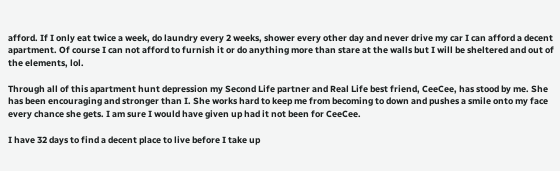afford. If I only eat twice a week, do laundry every 2 weeks, shower every other day and never drive my car I can afford a decent apartment. Of course I can not afford to furnish it or do anything more than stare at the walls but I will be sheltered and out of the elements, lol.

Through all of this apartment hunt depression my Second Life partner and Real Life best friend, CeeCee, has stood by me. She has been encouraging and stronger than I. She works hard to keep me from becoming to down and pushes a smile onto my face every chance she gets. I am sure I would have given up had it not been for CeeCee.

I have 32 days to find a decent place to live before I take up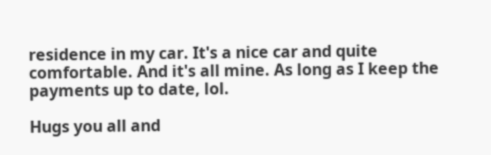residence in my car. It's a nice car and quite comfortable. And it's all mine. As long as I keep the payments up to date, lol.

Hugs you all and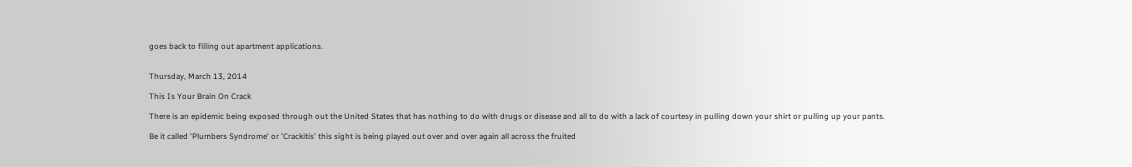goes back to filling out apartment applications.


Thursday, March 13, 2014

This Is Your Brain On Crack

There is an epidemic being exposed through out the United States that has nothing to do with drugs or disease and all to do with a lack of courtesy in pulling down your shirt or pulling up your pants.

Be it called 'Plumbers Syndrome' or 'Crackitis' this sight is being played out over and over again all across the fruited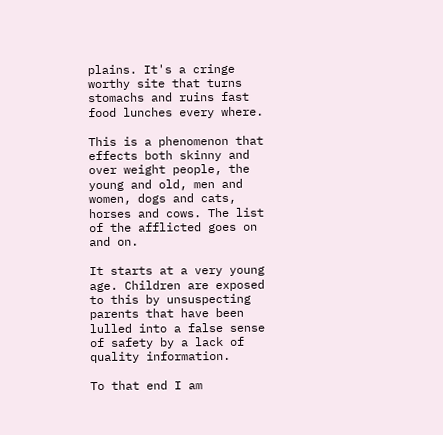plains. It's a cringe worthy site that turns stomachs and ruins fast food lunches every where.

This is a phenomenon that effects both skinny and over weight people, the young and old, men and women, dogs and cats, horses and cows. The list of the afflicted goes on and on.

It starts at a very young age. Children are exposed to this by unsuspecting parents that have been lulled into a false sense of safety by a lack of quality information.

To that end I am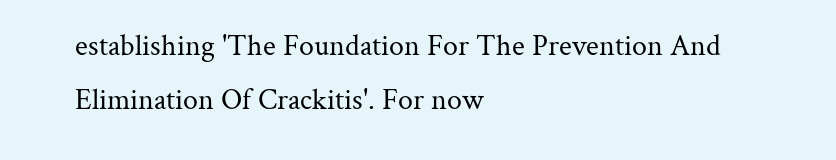establishing 'The Foundation For The Prevention And Elimination Of Crackitis'. For now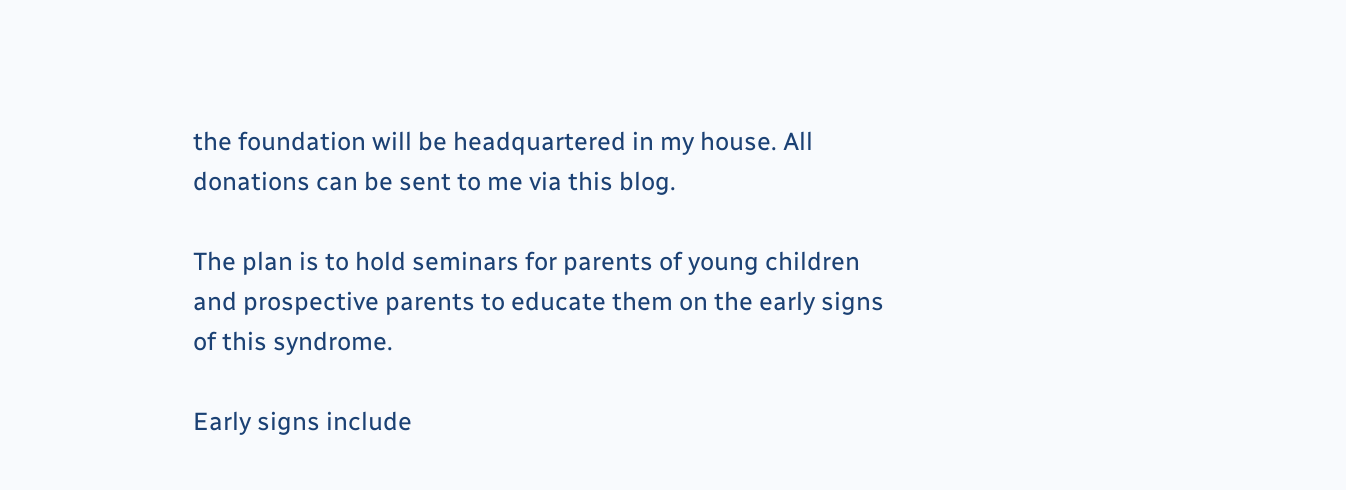the foundation will be headquartered in my house. All donations can be sent to me via this blog.

The plan is to hold seminars for parents of young children and prospective parents to educate them on the early signs of this syndrome.

Early signs include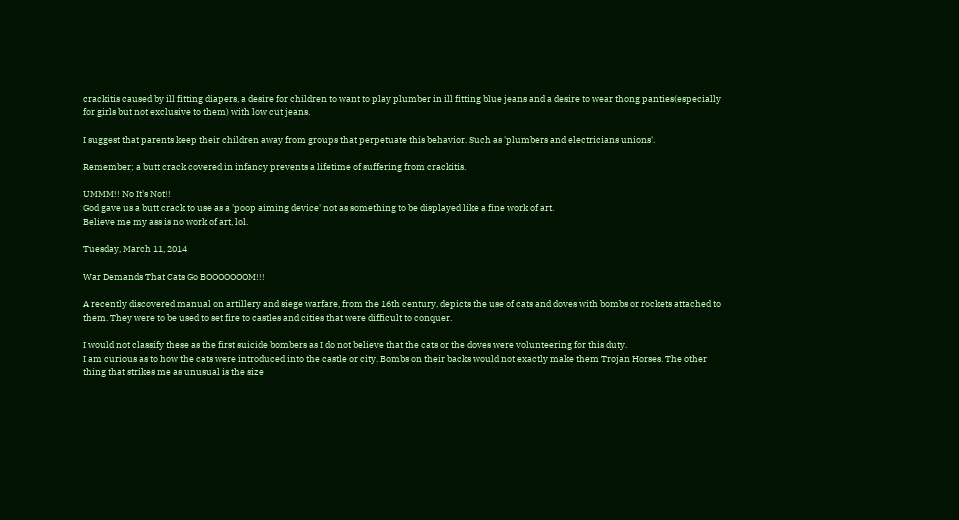crackitis caused by ill fitting diapers, a desire for children to want to play plumber in ill fitting blue jeans and a desire to wear thong panties(especially for girls but not exclusive to them) with low cut jeans.

I suggest that parents keep their children away from groups that perpetuate this behavior. Such as 'plumbers and electricians unions'.

Remember; a butt crack covered in infancy prevents a lifetime of suffering from crackitis.

UMMM!! No It's Not!!
God gave us a butt crack to use as a 'poop aiming device' not as something to be displayed like a fine work of art.
Believe me my ass is no work of art, lol.

Tuesday, March 11, 2014

War Demands That Cats Go BOOOOOOOM!!!

A recently discovered manual on artillery and siege warfare, from the 16th century, depicts the use of cats and doves with bombs or rockets attached to them. They were to be used to set fire to castles and cities that were difficult to conquer.

I would not classify these as the first suicide bombers as I do not believe that the cats or the doves were volunteering for this duty.
I am curious as to how the cats were introduced into the castle or city. Bombs on their backs would not exactly make them Trojan Horses. The other thing that strikes me as unusual is the size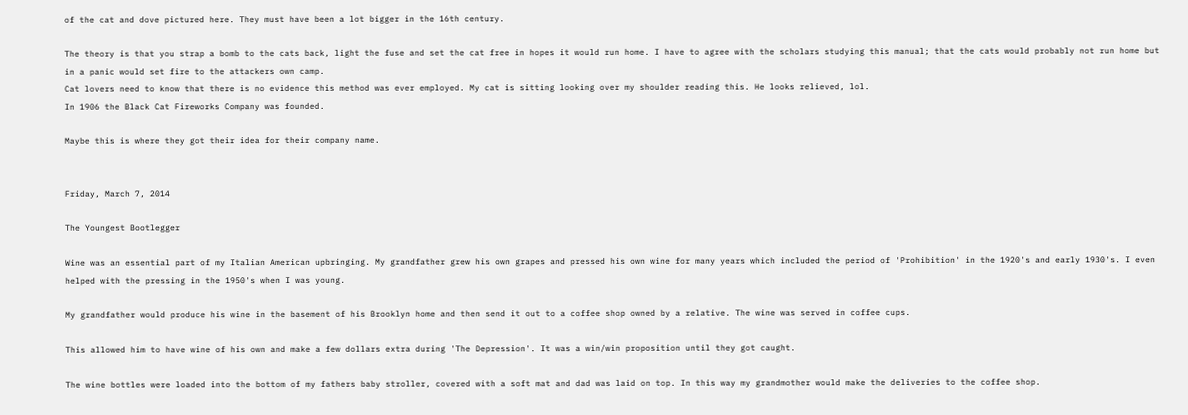of the cat and dove pictured here. They must have been a lot bigger in the 16th century.

The theory is that you strap a bomb to the cats back, light the fuse and set the cat free in hopes it would run home. I have to agree with the scholars studying this manual; that the cats would probably not run home but in a panic would set fire to the attackers own camp.
Cat lovers need to know that there is no evidence this method was ever employed. My cat is sitting looking over my shoulder reading this. He looks relieved, lol.
In 1906 the Black Cat Fireworks Company was founded.

Maybe this is where they got their idea for their company name.


Friday, March 7, 2014

The Youngest Bootlegger

Wine was an essential part of my Italian American upbringing. My grandfather grew his own grapes and pressed his own wine for many years which included the period of 'Prohibition' in the 1920's and early 1930's. I even helped with the pressing in the 1950's when I was young.

My grandfather would produce his wine in the basement of his Brooklyn home and then send it out to a coffee shop owned by a relative. The wine was served in coffee cups.

This allowed him to have wine of his own and make a few dollars extra during 'The Depression'. It was a win/win proposition until they got caught.

The wine bottles were loaded into the bottom of my fathers baby stroller, covered with a soft mat and dad was laid on top. In this way my grandmother would make the deliveries to the coffee shop.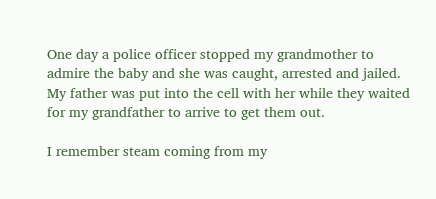One day a police officer stopped my grandmother to admire the baby and she was caught, arrested and jailed. My father was put into the cell with her while they waited for my grandfather to arrive to get them out.

I remember steam coming from my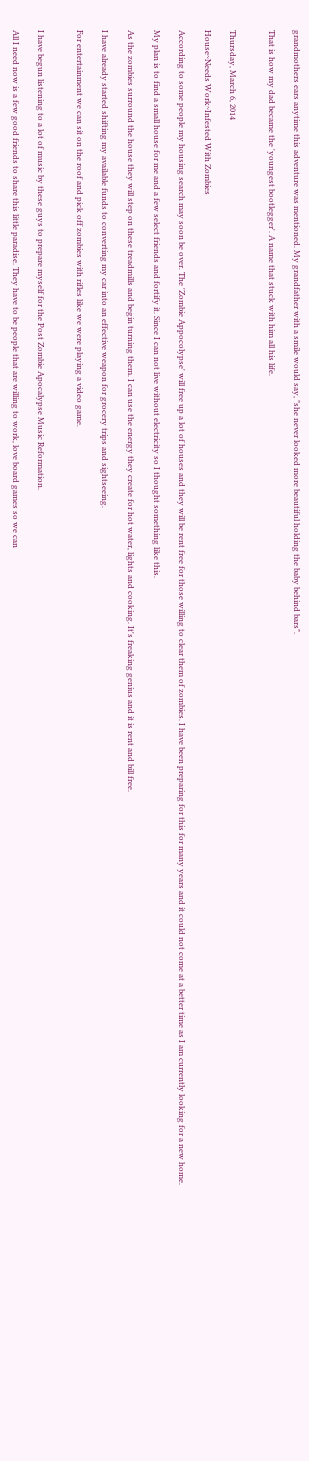grandmothers ears anytime this adventure was mentioned. My grandfather with a smile would say, "she never looked more beautiful holding the baby behind bars".

That is how my dad became the 'youngest bootlegger'. A name that stuck with him all his life.


Thursday, March 6, 2014

House~Needs Work~Infested With Zombies

According to some people my housing search may soon be over. The 'Zombie Appocolypse' will free up a lot of houses and they will be rent free for those willing to clear them of zombies. I have been preparing for this for many years and it could not come at a better time as I am currently looking for a new home.

My plan is to find a small house for me and a few select friends and fortify it. Since I can not live without electricity so I thought something like this.

As the zombies surround the house they will step on these treadmills and begin turning them. I can use the energy they create for hot water, lights and cooking. It's freaking genius and it is rent and bill free.

I have already started shifting my available funds to converting my car into an effective weapon for grocery trips and sightseeing.

For entertainment we can sit on the roof and pick off zombies with rifles like we were playing a video game.


I have begun listening to a lot of music by these guys to prepare myself for the Post Zombie Apocalypse Music Reformation.

All I need now is a few good friends to share this little paradise. They have to be people that are willing to work, love board games so we can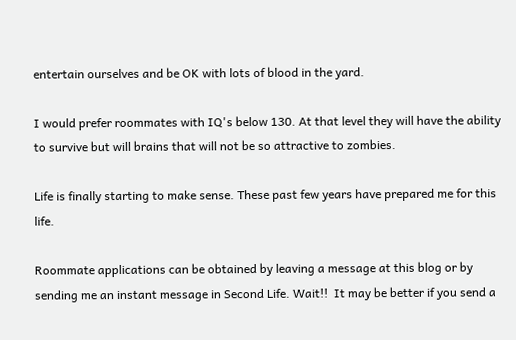entertain ourselves and be OK with lots of blood in the yard.

I would prefer roommates with IQ's below 130. At that level they will have the ability to survive but will brains that will not be so attractive to zombies.

Life is finally starting to make sense. These past few years have prepared me for this life.

Roommate applications can be obtained by leaving a message at this blog or by sending me an instant message in Second Life. Wait!!  It may be better if you send a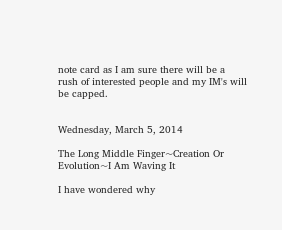note card as I am sure there will be a rush of interested people and my IM's will be capped.


Wednesday, March 5, 2014

The Long Middle Finger~Creation Or Evolution~I Am Waving It

I have wondered why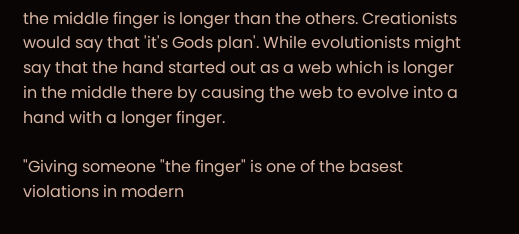the middle finger is longer than the others. Creationists would say that 'it's Gods plan'. While evolutionists might say that the hand started out as a web which is longer in the middle there by causing the web to evolve into a hand with a longer finger.

"Giving someone "the finger" is one of the basest violations in modern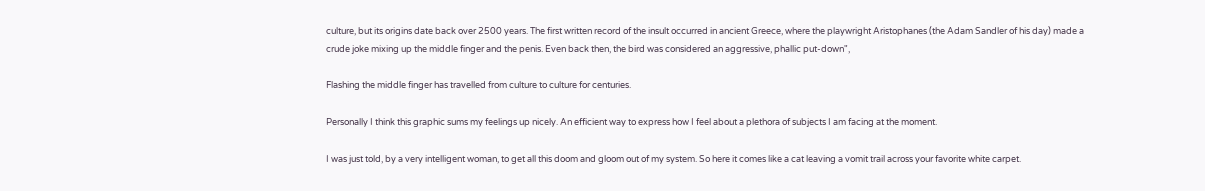culture, but its origins date back over 2500 years. The first written record of the insult occurred in ancient Greece, where the playwright Aristophanes (the Adam Sandler of his day) made a crude joke mixing up the middle finger and the penis. Even back then, the bird was considered an aggressive, phallic put-down",

Flashing the middle finger has travelled from culture to culture for centuries.

Personally I think this graphic sums my feelings up nicely. An efficient way to express how I feel about a plethora of subjects I am facing at the moment.

I was just told, by a very intelligent woman, to get all this doom and gloom out of my system. So here it comes like a cat leaving a vomit trail across your favorite white carpet.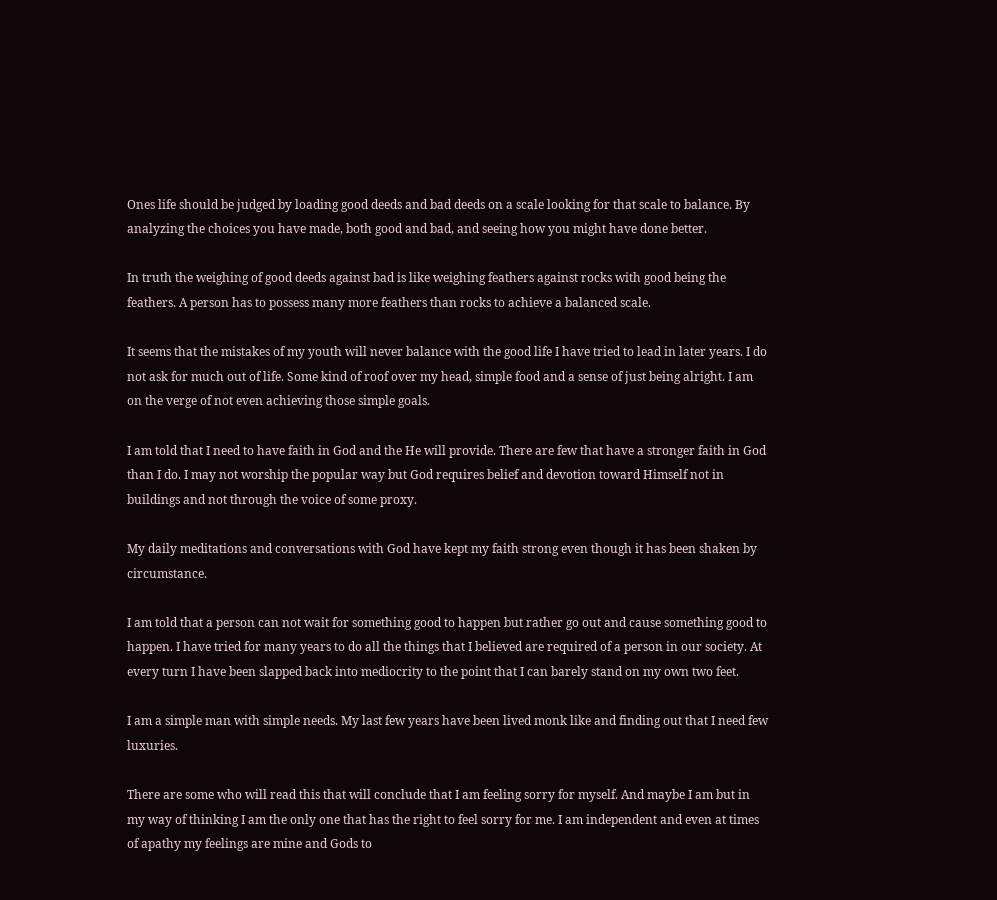Ones life should be judged by loading good deeds and bad deeds on a scale looking for that scale to balance. By analyzing the choices you have made, both good and bad, and seeing how you might have done better.

In truth the weighing of good deeds against bad is like weighing feathers against rocks with good being the feathers. A person has to possess many more feathers than rocks to achieve a balanced scale.

It seems that the mistakes of my youth will never balance with the good life I have tried to lead in later years. I do not ask for much out of life. Some kind of roof over my head, simple food and a sense of just being alright. I am on the verge of not even achieving those simple goals.

I am told that I need to have faith in God and the He will provide. There are few that have a stronger faith in God than I do. I may not worship the popular way but God requires belief and devotion toward Himself not in buildings and not through the voice of some proxy.

My daily meditations and conversations with God have kept my faith strong even though it has been shaken by circumstance.

I am told that a person can not wait for something good to happen but rather go out and cause something good to happen. I have tried for many years to do all the things that I believed are required of a person in our society. At every turn I have been slapped back into mediocrity to the point that I can barely stand on my own two feet.

I am a simple man with simple needs. My last few years have been lived monk like and finding out that I need few luxuries.

There are some who will read this that will conclude that I am feeling sorry for myself. And maybe I am but in my way of thinking I am the only one that has the right to feel sorry for me. I am independent and even at times of apathy my feelings are mine and Gods to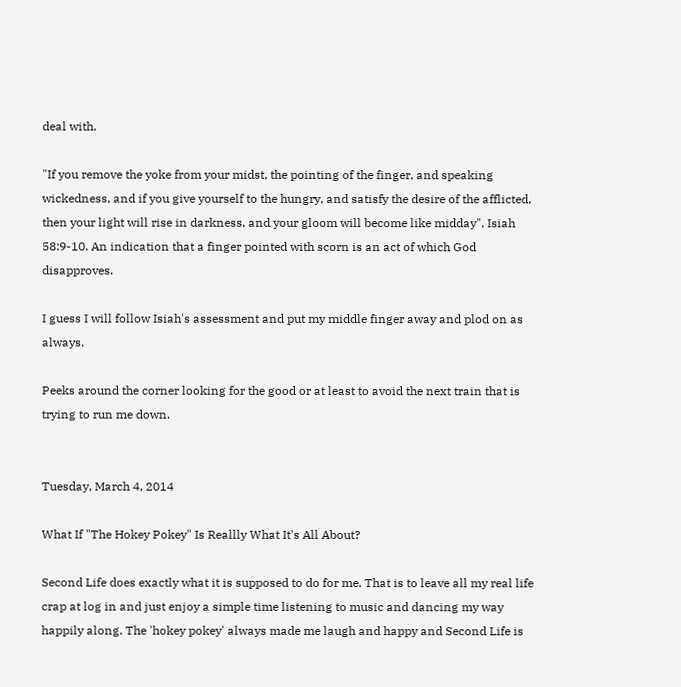deal with.

"If you remove the yoke from your midst, the pointing of the finger, and speaking wickedness, and if you give yourself to the hungry, and satisfy the desire of the afflicted, then your light will rise in darkness, and your gloom will become like midday", Isiah 58:9-10. An indication that a finger pointed with scorn is an act of which God disapproves.

I guess I will follow Isiah's assessment and put my middle finger away and plod on as always.

Peeks around the corner looking for the good or at least to avoid the next train that is trying to run me down.


Tuesday, March 4, 2014

What If "The Hokey Pokey" Is Reallly What It's All About?

Second Life does exactly what it is supposed to do for me. That is to leave all my real life crap at log in and just enjoy a simple time listening to music and dancing my way happily along. The 'hokey pokey' always made me laugh and happy and Second Life is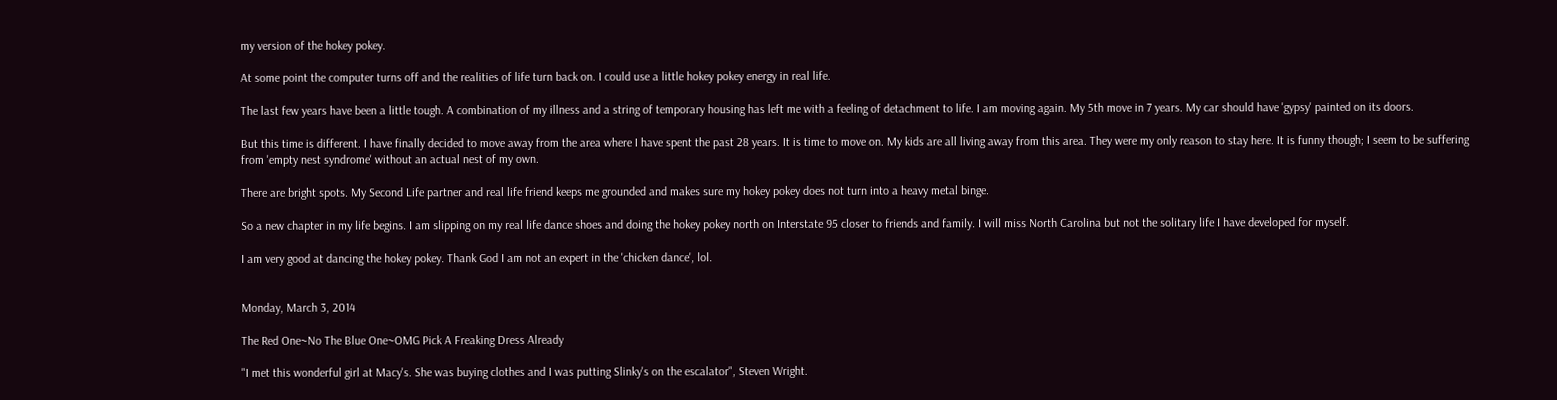my version of the hokey pokey.

At some point the computer turns off and the realities of life turn back on. I could use a little hokey pokey energy in real life.

The last few years have been a little tough. A combination of my illness and a string of temporary housing has left me with a feeling of detachment to life. I am moving again. My 5th move in 7 years. My car should have 'gypsy' painted on its doors.

But this time is different. I have finally decided to move away from the area where I have spent the past 28 years. It is time to move on. My kids are all living away from this area. They were my only reason to stay here. It is funny though; I seem to be suffering from 'empty nest syndrome' without an actual nest of my own.

There are bright spots. My Second Life partner and real life friend keeps me grounded and makes sure my hokey pokey does not turn into a heavy metal binge.

So a new chapter in my life begins. I am slipping on my real life dance shoes and doing the hokey pokey north on Interstate 95 closer to friends and family. I will miss North Carolina but not the solitary life I have developed for myself.

I am very good at dancing the hokey pokey. Thank God I am not an expert in the 'chicken dance', lol.


Monday, March 3, 2014

The Red One~No The Blue One~OMG Pick A Freaking Dress Already

"I met this wonderful girl at Macy's. She was buying clothes and I was putting Slinky's on the escalator", Steven Wright.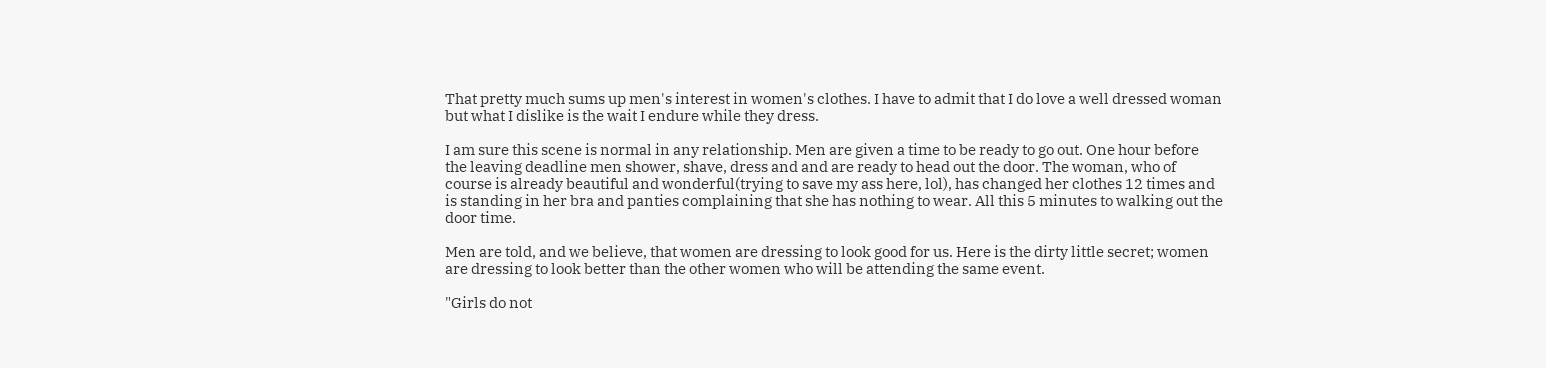That pretty much sums up men's interest in women's clothes. I have to admit that I do love a well dressed woman but what I dislike is the wait I endure while they dress.

I am sure this scene is normal in any relationship. Men are given a time to be ready to go out. One hour before the leaving deadline men shower, shave, dress and and are ready to head out the door. The woman, who of course is already beautiful and wonderful(trying to save my ass here, lol), has changed her clothes 12 times and is standing in her bra and panties complaining that she has nothing to wear. All this 5 minutes to walking out the door time.

Men are told, and we believe, that women are dressing to look good for us. Here is the dirty little secret; women are dressing to look better than the other women who will be attending the same event.

"Girls do not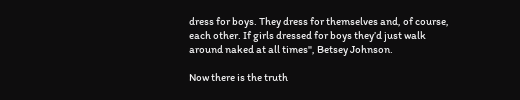dress for boys. They dress for themselves and, of course, each other. If girls dressed for boys they’d just walk around naked at all times", Betsey Johnson.

Now there is the truth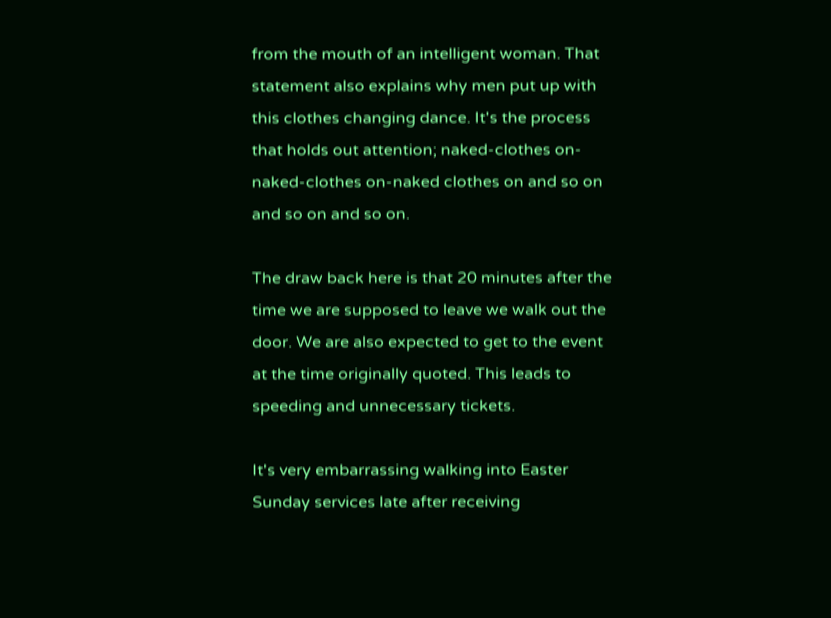from the mouth of an intelligent woman. That statement also explains why men put up with this clothes changing dance. It's the process that holds out attention; naked-clothes on-naked-clothes on-naked clothes on and so on and so on and so on.

The draw back here is that 20 minutes after the time we are supposed to leave we walk out the door. We are also expected to get to the event at the time originally quoted. This leads to speeding and unnecessary tickets.

It's very embarrassing walking into Easter Sunday services late after receiving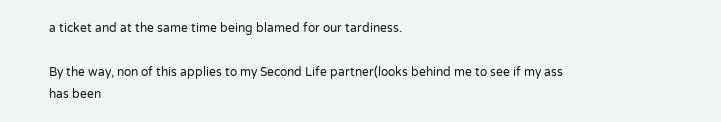a ticket and at the same time being blamed for our tardiness.

By the way, non of this applies to my Second Life partner(looks behind me to see if my ass has been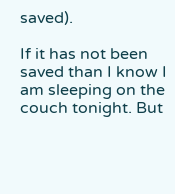saved).

If it has not been saved than I know I am sleeping on the couch tonight. But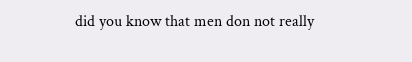did you know that men don not really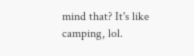mind that? It's like camping, lol.